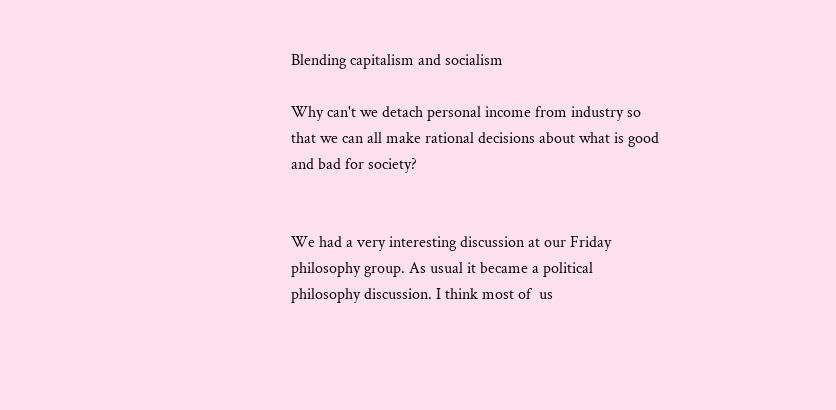Blending capitalism and socialism

Why can't we detach personal income from industry so that we can all make rational decisions about what is good and bad for society?


We had a very interesting discussion at our Friday philosophy group. As usual it became a political philosophy discussion. I think most of  us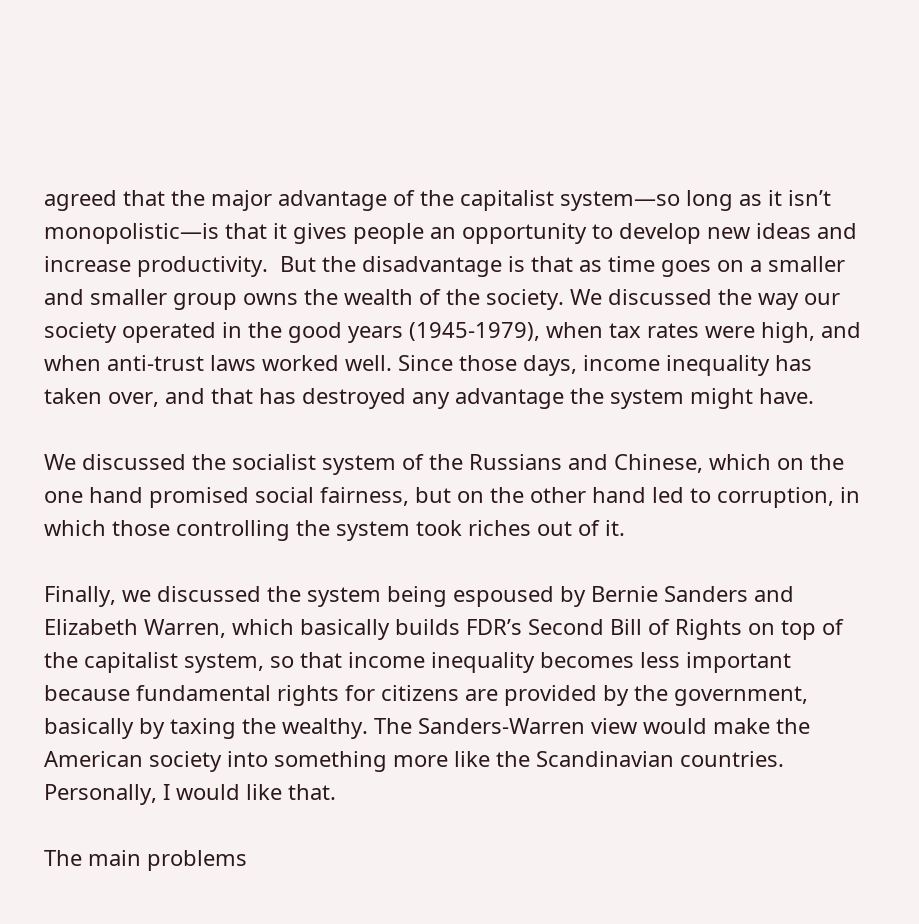agreed that the major advantage of the capitalist system—so long as it isn’t monopolistic—is that it gives people an opportunity to develop new ideas and increase productivity.  But the disadvantage is that as time goes on a smaller and smaller group owns the wealth of the society. We discussed the way our society operated in the good years (1945-1979), when tax rates were high, and when anti-trust laws worked well. Since those days, income inequality has taken over, and that has destroyed any advantage the system might have.

We discussed the socialist system of the Russians and Chinese, which on the one hand promised social fairness, but on the other hand led to corruption, in which those controlling the system took riches out of it.

Finally, we discussed the system being espoused by Bernie Sanders and Elizabeth Warren, which basically builds FDR’s Second Bill of Rights on top of the capitalist system, so that income inequality becomes less important because fundamental rights for citizens are provided by the government, basically by taxing the wealthy. The Sanders-Warren view would make the American society into something more like the Scandinavian countries. Personally, I would like that.

The main problems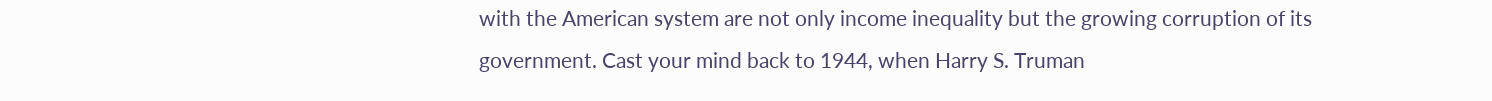with the American system are not only income inequality but the growing corruption of its government. Cast your mind back to 1944, when Harry S. Truman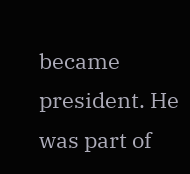became president. He was part of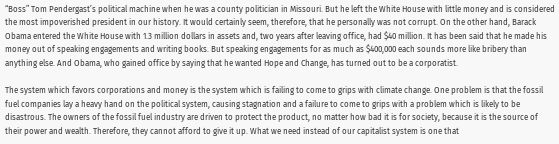“Boss” Tom Pendergast’s political machine when he was a county politician in Missouri. But he left the White House with little money and is considered the most impoverished president in our history. It would certainly seem, therefore, that he personally was not corrupt. On the other hand, Barack Obama entered the White House with 1.3 million dollars in assets and, two years after leaving office, had $40 million. It has been said that he made his money out of speaking engagements and writing books. But speaking engagements for as much as $400,000 each sounds more like bribery than anything else. And Obama, who gained office by saying that he wanted Hope and Change, has turned out to be a corporatist.

The system which favors corporations and money is the system which is failing to come to grips with climate change. One problem is that the fossil fuel companies lay a heavy hand on the political system, causing stagnation and a failure to come to grips with a problem which is likely to be disastrous. The owners of the fossil fuel industry are driven to protect the product, no matter how bad it is for society, because it is the source of their power and wealth. Therefore, they cannot afford to give it up. What we need instead of our capitalist system is one that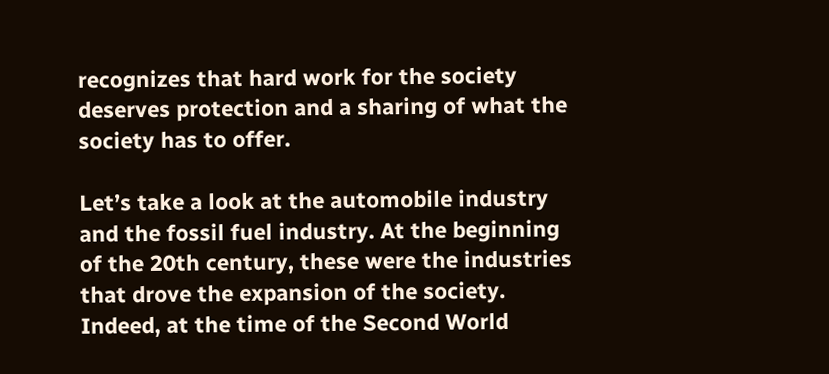recognizes that hard work for the society deserves protection and a sharing of what the society has to offer.

Let’s take a look at the automobile industry and the fossil fuel industry. At the beginning of the 20th century, these were the industries that drove the expansion of the society. Indeed, at the time of the Second World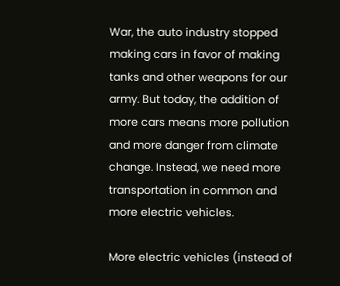War, the auto industry stopped making cars in favor of making tanks and other weapons for our army. But today, the addition of more cars means more pollution and more danger from climate change. Instead, we need more transportation in common and more electric vehicles.

More electric vehicles (instead of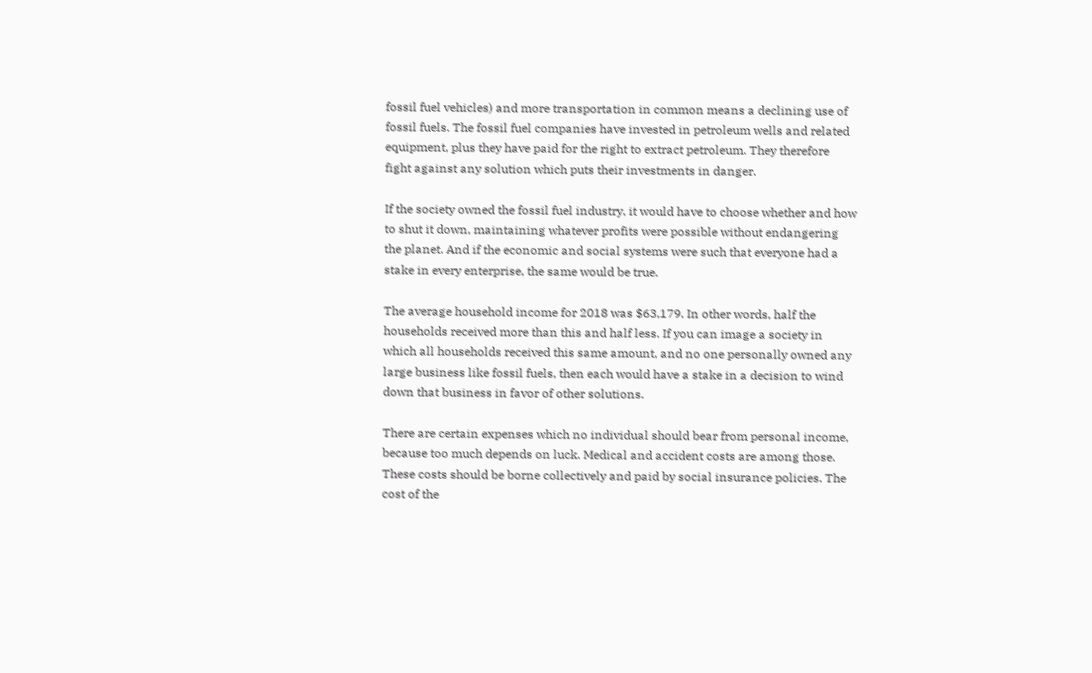fossil fuel vehicles) and more transportation in common means a declining use of fossil fuels. The fossil fuel companies have invested in petroleum wells and related equipment, plus they have paid for the right to extract petroleum. They therefore fight against any solution which puts their investments in danger.

If the society owned the fossil fuel industry, it would have to choose whether and how to shut it down, maintaining whatever profits were possible without endangering the planet. And if the economic and social systems were such that everyone had a stake in every enterprise, the same would be true.

The average household income for 2018 was $63,179. In other words, half the households received more than this and half less. If you can image a society in which all households received this same amount, and no one personally owned any large business like fossil fuels, then each would have a stake in a decision to wind down that business in favor of other solutions.

There are certain expenses which no individual should bear from personal income, because too much depends on luck. Medical and accident costs are among those. These costs should be borne collectively and paid by social insurance policies. The cost of the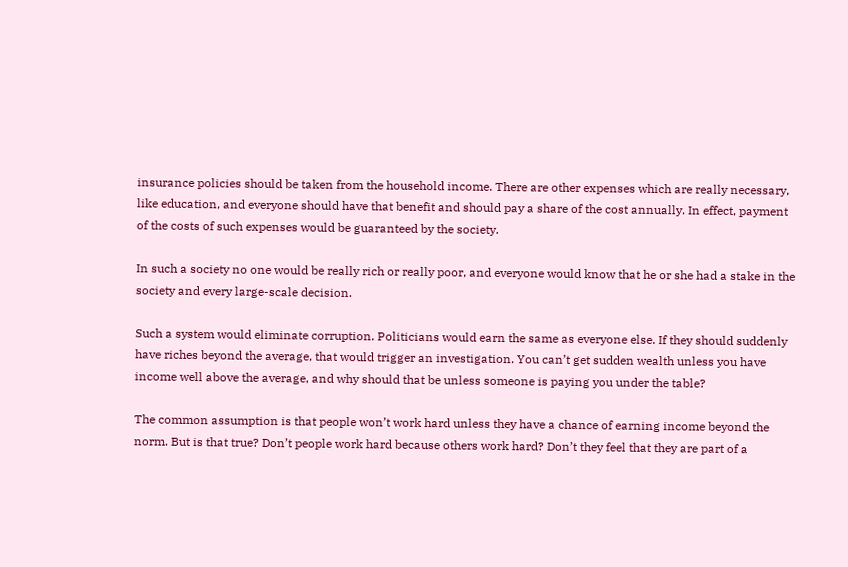insurance policies should be taken from the household income. There are other expenses which are really necessary, like education, and everyone should have that benefit and should pay a share of the cost annually. In effect, payment of the costs of such expenses would be guaranteed by the society.

In such a society no one would be really rich or really poor, and everyone would know that he or she had a stake in the society and every large-scale decision.

Such a system would eliminate corruption. Politicians would earn the same as everyone else. If they should suddenly have riches beyond the average, that would trigger an investigation. You can’t get sudden wealth unless you have income well above the average, and why should that be unless someone is paying you under the table?

The common assumption is that people won’t work hard unless they have a chance of earning income beyond the norm. But is that true? Don’t people work hard because others work hard? Don’t they feel that they are part of a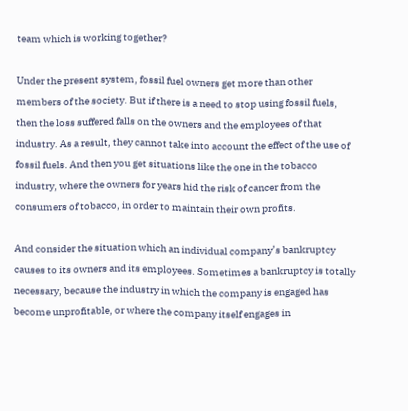team which is working together?

Under the present system, fossil fuel owners get more than other members of the society. But if there is a need to stop using fossil fuels, then the loss suffered falls on the owners and the employees of that industry. As a result, they cannot take into account the effect of the use of fossil fuels. And then you get situations like the one in the tobacco industry, where the owners for years hid the risk of cancer from the consumers of tobacco, in order to maintain their own profits.

And consider the situation which an individual company’s bankruptcy causes to its owners and its employees. Sometimes a bankruptcy is totally necessary, because the industry in which the company is engaged has become unprofitable, or where the company itself engages in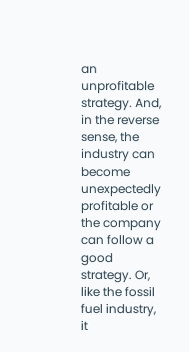an unprofitable strategy. And, in the reverse sense, the industry can become unexpectedly profitable or the company can follow a good strategy. Or, like the fossil fuel industry, it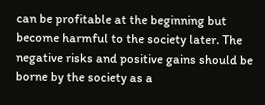can be profitable at the beginning but become harmful to the society later. The negative risks and positive gains should be borne by the society as a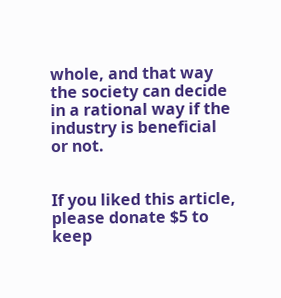whole, and that way the society can decide in a rational way if the industry is beneficial or not.


If you liked this article, please donate $5 to keep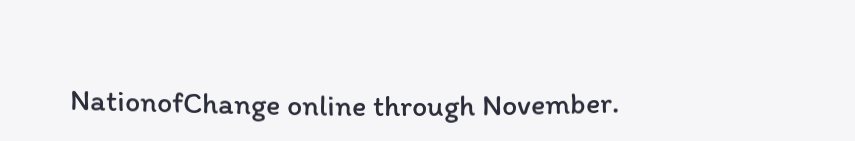NationofChange online through November.